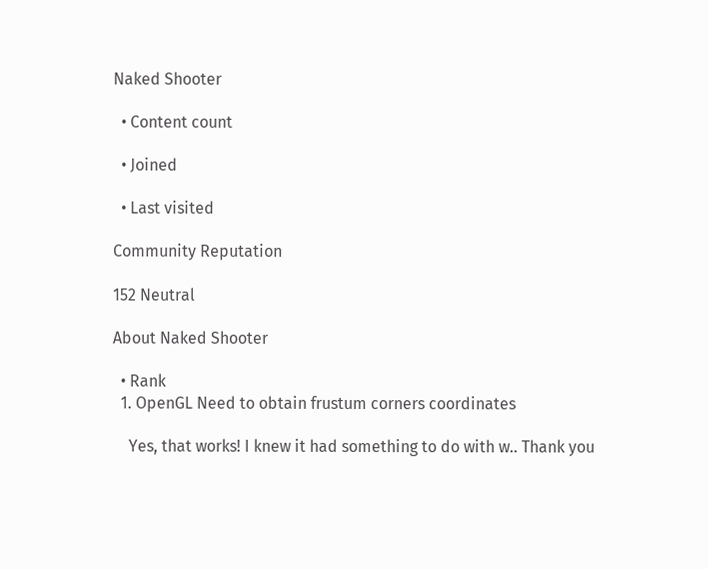Naked Shooter

  • Content count

  • Joined

  • Last visited

Community Reputation

152 Neutral

About Naked Shooter

  • Rank
  1. OpenGL Need to obtain frustum corners coordinates

    Yes, that works! I knew it had something to do with w.. Thank you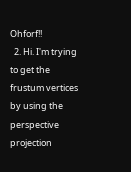Ohforf!!
  2. Hi. I'm trying to get the frustum vertices by using the perspective projection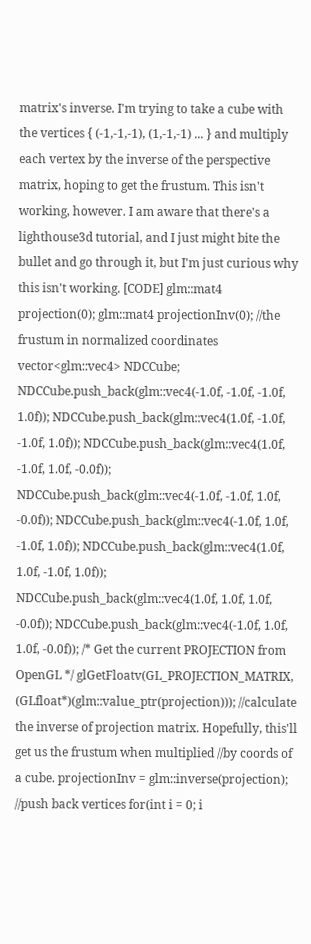matrix's inverse. I'm trying to take a cube with the vertices { (-1,-1,-1), (1,-1,-1) ... } and multiply each vertex by the inverse of the perspective matrix, hoping to get the frustum. This isn't working, however. I am aware that there's a lighthouse3d tutorial, and I just might bite the bullet and go through it, but I'm just curious why this isn't working. [CODE] glm::mat4 projection(0); glm::mat4 projectionInv(0); //the frustum in normalized coordinates vector<glm::vec4> NDCCube; NDCCube.push_back(glm::vec4(-1.0f, -1.0f, -1.0f, 1.0f)); NDCCube.push_back(glm::vec4(1.0f, -1.0f, -1.0f, 1.0f)); NDCCube.push_back(glm::vec4(1.0f, -1.0f, 1.0f, -0.0f)); NDCCube.push_back(glm::vec4(-1.0f, -1.0f, 1.0f, -0.0f)); NDCCube.push_back(glm::vec4(-1.0f, 1.0f, -1.0f, 1.0f)); NDCCube.push_back(glm::vec4(1.0f, 1.0f, -1.0f, 1.0f)); NDCCube.push_back(glm::vec4(1.0f, 1.0f, 1.0f, -0.0f)); NDCCube.push_back(glm::vec4(-1.0f, 1.0f, 1.0f, -0.0f)); /* Get the current PROJECTION from OpenGL */ glGetFloatv(GL_PROJECTION_MATRIX, (GLfloat*)(glm::value_ptr(projection))); //calculate the inverse of projection matrix. Hopefully, this'll get us the frustum when multiplied //by coords of a cube. projectionInv = glm::inverse(projection); //push back vertices for(int i = 0; i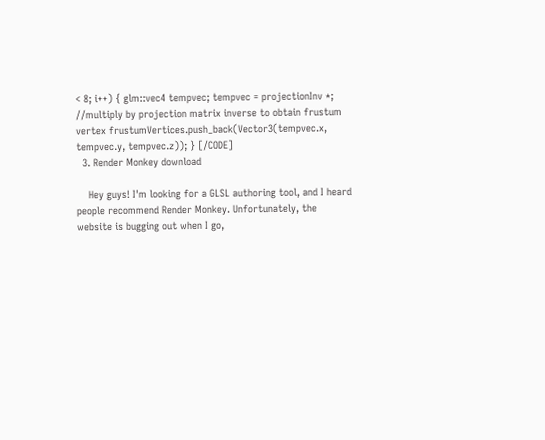< 8; i++) { glm::vec4 tempvec; tempvec = projectionInv *; //multiply by projection matrix inverse to obtain frustum vertex frustumVertices.push_back(Vector3(tempvec.x, tempvec.y, tempvec.z)); } [/CODE]
  3. Render Monkey download

    Hey guys! I'm looking for a GLSL authoring tool, and I heard people recommend Render Monkey. Unfortunately, the website is bugging out when I go,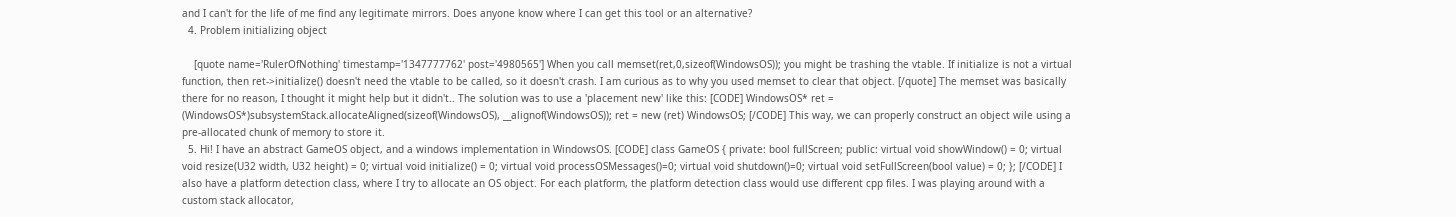and I can't for the life of me find any legitimate mirrors. Does anyone know where I can get this tool or an alternative?
  4. Problem initializing object

    [quote name='RulerOfNothing' timestamp='1347777762' post='4980565'] When you call memset(ret,0,sizeof(WindowsOS)); you might be trashing the vtable. If initialize is not a virtual function, then ret->initialize() doesn't need the vtable to be called, so it doesn't crash. I am curious as to why you used memset to clear that object. [/quote] The memset was basically there for no reason, I thought it might help but it didn't.. The solution was to use a 'placement new' like this: [CODE] WindowsOS* ret = (WindowsOS*)subsystemStack.allocateAligned(sizeof(WindowsOS), __alignof(WindowsOS)); ret = new (ret) WindowsOS; [/CODE] This way, we can properly construct an object wile using a pre-allocated chunk of memory to store it.
  5. Hi! I have an abstract GameOS object, and a windows implementation in WindowsOS. [CODE] class GameOS { private: bool fullScreen; public: virtual void showWindow() = 0; virtual void resize(U32 width, U32 height) = 0; virtual void initialize() = 0; virtual void processOSMessages()=0; virtual void shutdown()=0; virtual void setFullScreen(bool value) = 0; }; [/CODE] I also have a platform detection class, where I try to allocate an OS object. For each platform, the platform detection class would use different cpp files. I was playing around with a custom stack allocator,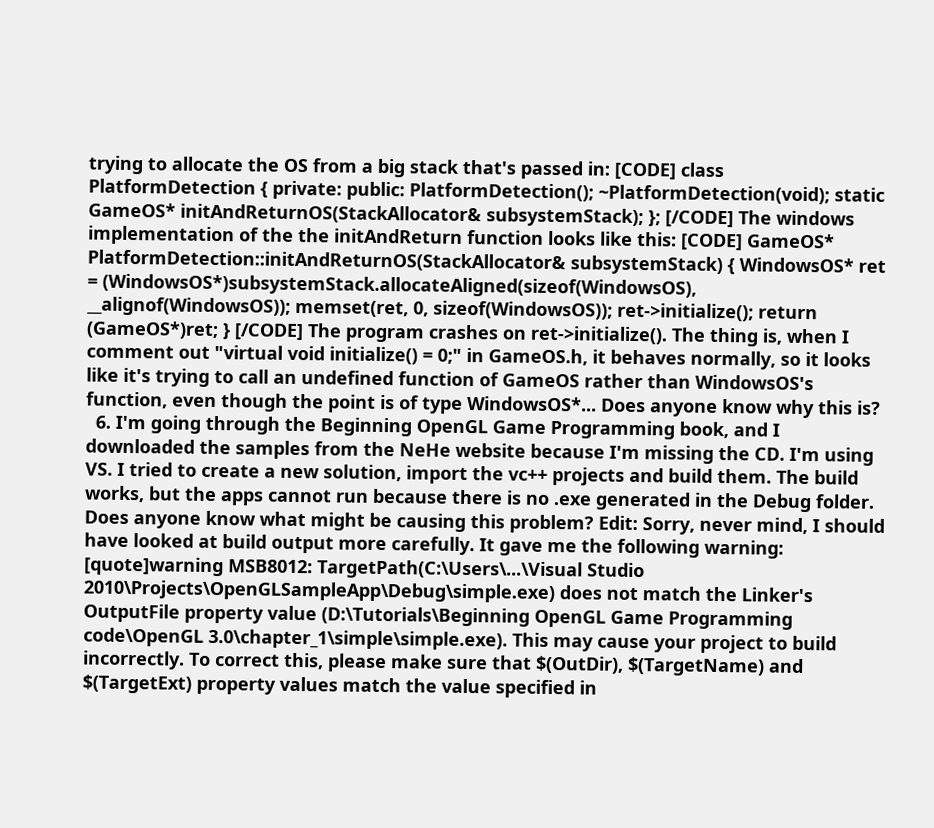trying to allocate the OS from a big stack that's passed in: [CODE] class PlatformDetection { private: public: PlatformDetection(); ~PlatformDetection(void); static GameOS* initAndReturnOS(StackAllocator& subsystemStack); }; [/CODE] The windows implementation of the the initAndReturn function looks like this: [CODE] GameOS* PlatformDetection::initAndReturnOS(StackAllocator& subsystemStack) { WindowsOS* ret = (WindowsOS*)subsystemStack.allocateAligned(sizeof(WindowsOS), __alignof(WindowsOS)); memset(ret, 0, sizeof(WindowsOS)); ret->initialize(); return (GameOS*)ret; } [/CODE] The program crashes on ret->initialize(). The thing is, when I comment out "virtual void initialize() = 0;" in GameOS.h, it behaves normally, so it looks like it's trying to call an undefined function of GameOS rather than WindowsOS's function, even though the point is of type WindowsOS*... Does anyone know why this is?
  6. I'm going through the Beginning OpenGL Game Programming book, and I downloaded the samples from the NeHe website because I'm missing the CD. I'm using VS. I tried to create a new solution, import the vc++ projects and build them. The build works, but the apps cannot run because there is no .exe generated in the Debug folder. Does anyone know what might be causing this problem? Edit: Sorry, never mind, I should have looked at build output more carefully. It gave me the following warning: [quote]warning MSB8012: TargetPath(C:\Users\...\Visual Studio 2010\Projects\OpenGLSampleApp\Debug\simple.exe) does not match the Linker's OutputFile property value (D:\Tutorials\Beginning OpenGL Game Programming code\OpenGL 3.0\chapter_1\simple\simple.exe). This may cause your project to build incorrectly. To correct this, please make sure that $(OutDir), $(TargetName) and $(TargetExt) property values match the value specified in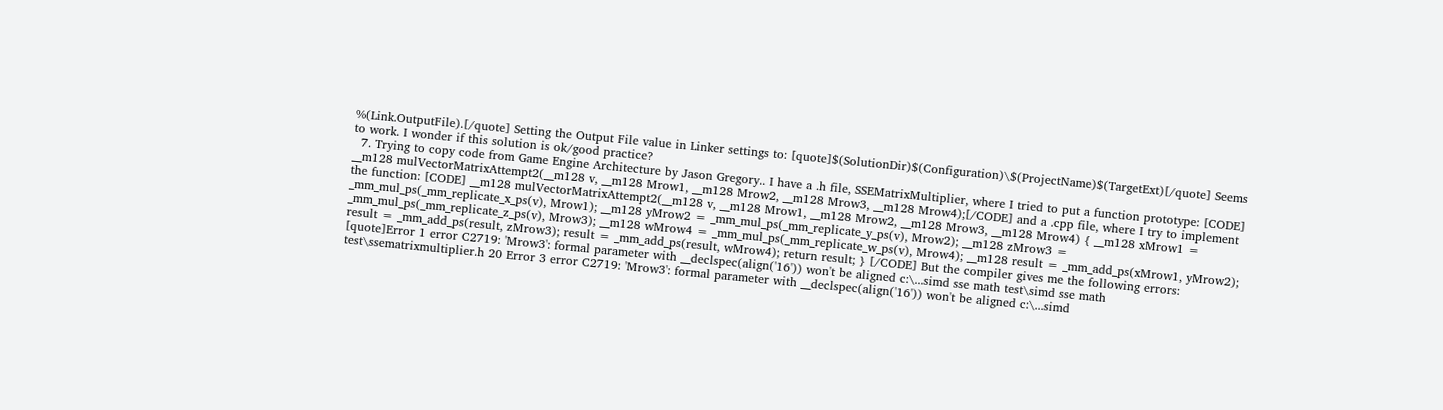%(Link.OutputFile).[/quote] Setting the Output File value in Linker settings to: [quote]$(SolutionDir)$(Configuration)\$(ProjectName)$(TargetExt)[/quote] Seems to work. I wonder if this solution is ok/good practice?
  7. Trying to copy code from Game Engine Architecture by Jason Gregory.. I have a .h file, SSEMatrixMultiplier, where I tried to put a function prototype: [CODE] __m128 mulVectorMatrixAttempt2(__m128 v, __m128 Mrow1, __m128 Mrow2, __m128 Mrow3, __m128 Mrow4);[/CODE] and a .cpp file, where I try to implement the function: [CODE] __m128 mulVectorMatrixAttempt2(__m128 v, __m128 Mrow1, __m128 Mrow2, __m128 Mrow3, __m128 Mrow4) { __m128 xMrow1 = _mm_mul_ps(_mm_replicate_x_ps(v), Mrow1); __m128 yMrow2 = _mm_mul_ps(_mm_replicate_y_ps(v), Mrow2); __m128 zMrow3 = _mm_mul_ps(_mm_replicate_z_ps(v), Mrow3); __m128 wMrow4 = _mm_mul_ps(_mm_replicate_w_ps(v), Mrow4); __m128 result = _mm_add_ps(xMrow1, yMrow2); result = _mm_add_ps(result, zMrow3); result = _mm_add_ps(result, wMrow4); return result; } [/CODE] But the compiler gives me the following errors: [quote]Error 1 error C2719: 'Mrow3': formal parameter with __declspec(align('16')) won't be aligned c:\...simd sse math test\simd sse math test\ssematrixmultiplier.h 20 Error 3 error C2719: 'Mrow3': formal parameter with __declspec(align('16')) won't be aligned c:\...simd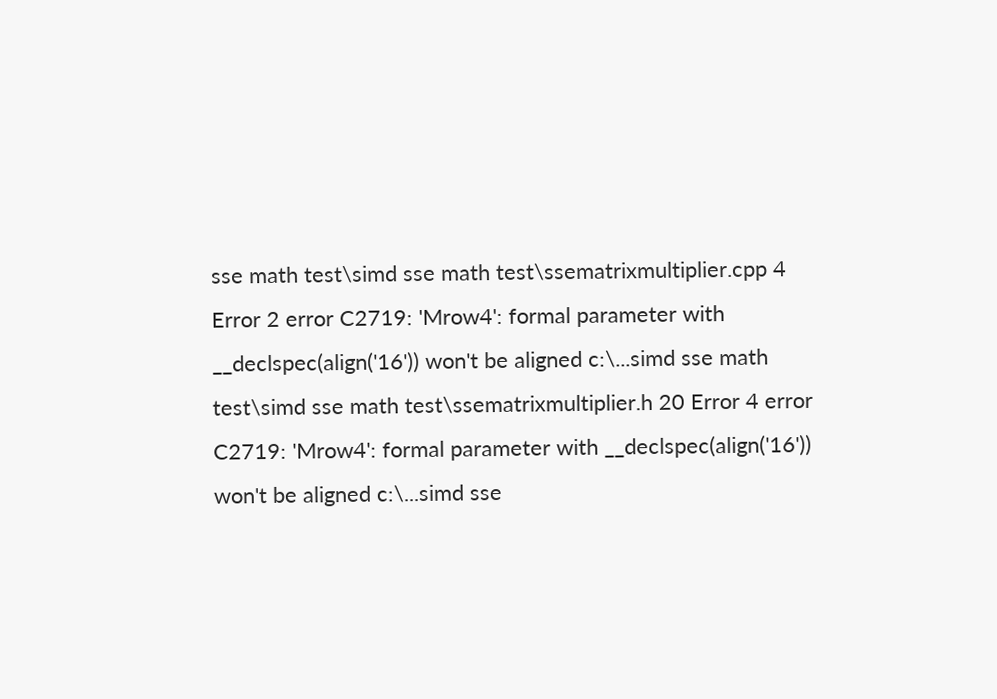sse math test\simd sse math test\ssematrixmultiplier.cpp 4 Error 2 error C2719: 'Mrow4': formal parameter with __declspec(align('16')) won't be aligned c:\...simd sse math test\simd sse math test\ssematrixmultiplier.h 20 Error 4 error C2719: 'Mrow4': formal parameter with __declspec(align('16')) won't be aligned c:\...simd sse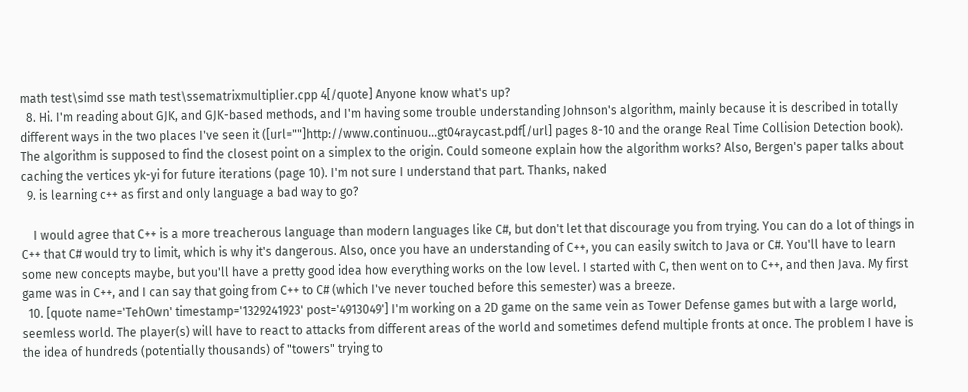math test\simd sse math test\ssematrixmultiplier.cpp 4[/quote] Anyone know what's up?
  8. Hi. I'm reading about GJK, and GJK-based methods, and I'm having some trouble understanding Johnson's algorithm, mainly because it is described in totally different ways in the two places I've seen it ([url=""]http://www.continuou...gt04raycast.pdf[/url] pages 8-10 and the orange Real Time Collision Detection book). The algorithm is supposed to find the closest point on a simplex to the origin. Could someone explain how the algorithm works? Also, Bergen's paper talks about caching the vertices yk-yi for future iterations (page 10). I'm not sure I understand that part. Thanks, naked
  9. is learning c++ as first and only language a bad way to go?

    I would agree that C++ is a more treacherous language than modern languages like C#, but don't let that discourage you from trying. You can do a lot of things in C++ that C# would try to limit, which is why it's dangerous. Also, once you have an understanding of C++, you can easily switch to Java or C#. You'll have to learn some new concepts maybe, but you'll have a pretty good idea how everything works on the low level. I started with C, then went on to C++, and then Java. My first game was in C++, and I can say that going from C++ to C# (which I've never touched before this semester) was a breeze.
  10. [quote name='TehOwn' timestamp='1329241923' post='4913049'] I'm working on a 2D game on the same vein as Tower Defense games but with a large world, seemless world. The player(s) will have to react to attacks from different areas of the world and sometimes defend multiple fronts at once. The problem I have is the idea of hundreds (potentially thousands) of "towers" trying to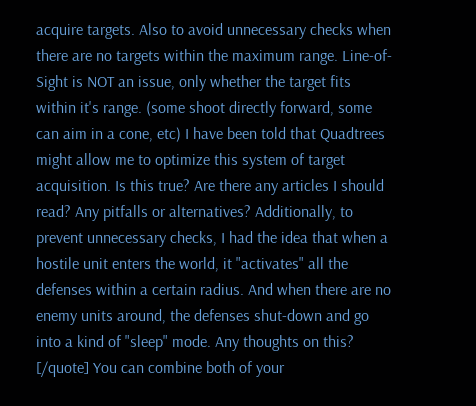acquire targets. Also to avoid unnecessary checks when there are no targets within the maximum range. Line-of-Sight is NOT an issue, only whether the target fits within it's range. (some shoot directly forward, some can aim in a cone, etc) I have been told that Quadtrees might allow me to optimize this system of target acquisition. Is this true? Are there any articles I should read? Any pitfalls or alternatives? Additionally, to prevent unnecessary checks, I had the idea that when a hostile unit enters the world, it "activates" all the defenses within a certain radius. And when there are no enemy units around, the defenses shut-down and go into a kind of "sleep" mode. Any thoughts on this? [/quote] You can combine both of your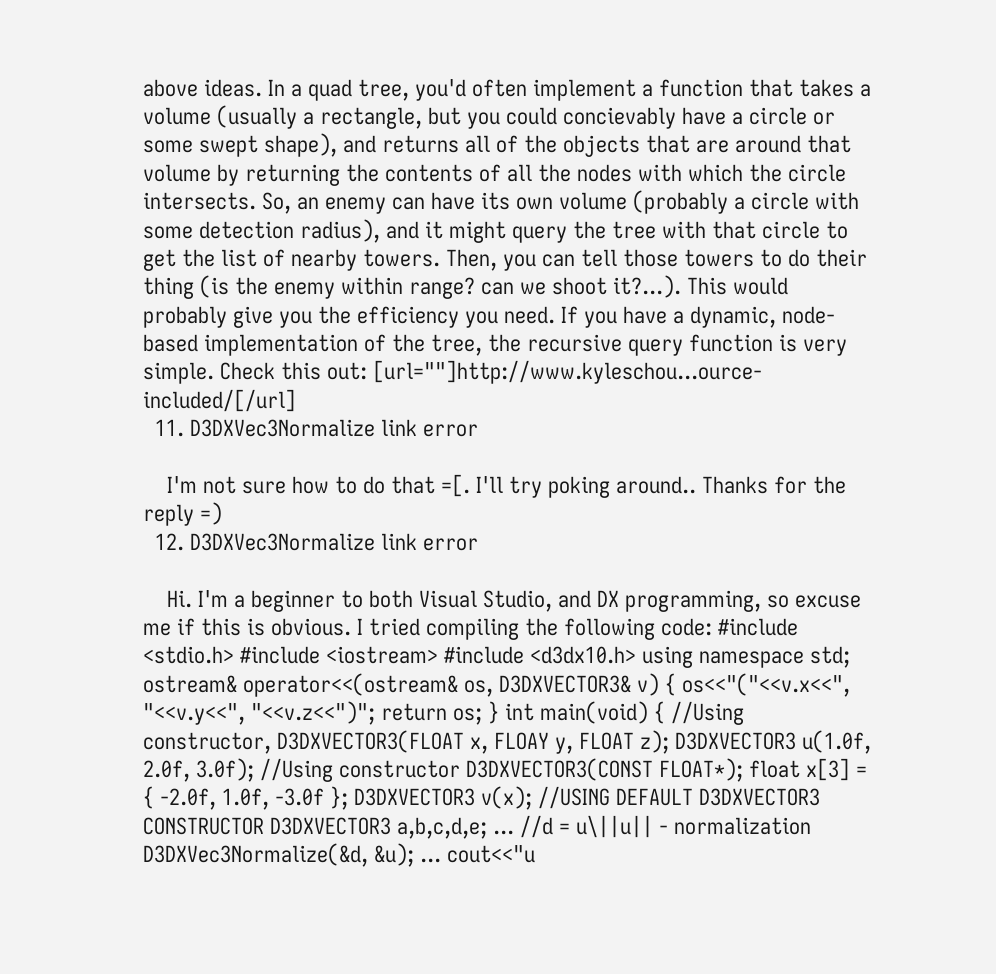above ideas. In a quad tree, you'd often implement a function that takes a volume (usually a rectangle, but you could concievably have a circle or some swept shape), and returns all of the objects that are around that volume by returning the contents of all the nodes with which the circle intersects. So, an enemy can have its own volume (probably a circle with some detection radius), and it might query the tree with that circle to get the list of nearby towers. Then, you can tell those towers to do their thing (is the enemy within range? can we shoot it?...). This would probably give you the efficiency you need. If you have a dynamic, node-based implementation of the tree, the recursive query function is very simple. Check this out: [url=""]http://www.kyleschou...ource-included/[/url]
  11. D3DXVec3Normalize link error

    I'm not sure how to do that =[. I'll try poking around.. Thanks for the reply =)
  12. D3DXVec3Normalize link error

    Hi. I'm a beginner to both Visual Studio, and DX programming, so excuse me if this is obvious. I tried compiling the following code: #include <stdio.h> #include <iostream> #include <d3dx10.h> using namespace std; ostream& operator<<(ostream& os, D3DXVECTOR3& v) { os<<"("<<v.x<<", "<<v.y<<", "<<v.z<<")"; return os; } int main(void) { //Using constructor, D3DXVECTOR3(FLOAT x, FLOAY y, FLOAT z); D3DXVECTOR3 u(1.0f, 2.0f, 3.0f); //Using constructor D3DXVECTOR3(CONST FLOAT*); float x[3] = { -2.0f, 1.0f, -3.0f }; D3DXVECTOR3 v(x); //USING DEFAULT D3DXVECTOR3 CONSTRUCTOR D3DXVECTOR3 a,b,c,d,e; ... //d = u\||u|| - normalization D3DXVec3Normalize(&d, &u); ... cout<<"u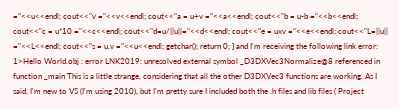="<<u<<endl; cout<<"v ="<<v<<endl; cout<<"a = u+v ="<<a<<endl; cout<<"b = u-b ="<<b<<endl; cout<<"c = u*10 ="<<c<<endl; cout<<"d=u/||u||="<<d<<endl; cout<<"e = uxv ="<<e<<endl; cout<<"L=||u|| ="<<L<<endl; cout<<"s = u.v ="<<u<<endl; getchar(); return 0; } and I'm receiving the following link error: 1>Hello World.obj : error LNK2019: unresolved external symbol _D3DXVec3Normalize@8 referenced in function _main This is a little strange, considering that all the other D3DXVec3 functions are working. As I said, I'm new to VS (I'm using 2010), but I'm pretty sure I included both the .h files and lib files ( Project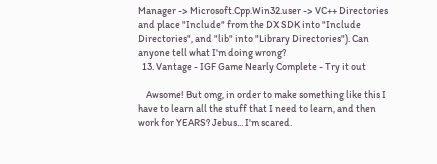Manager -> Microsoft.Cpp.Win32.user -> VC++ Directories and place "Include" from the DX SDK into "Include Directories", and "lib" into "Library Directories"). Can anyone tell what I'm doing wrong?
  13. Vantage - IGF Game Nearly Complete - Try it out

    Awsome! But omg, in order to make something like this I have to learn all the stuff that I need to learn, and then work for YEARS? Jebus... I'm scared.